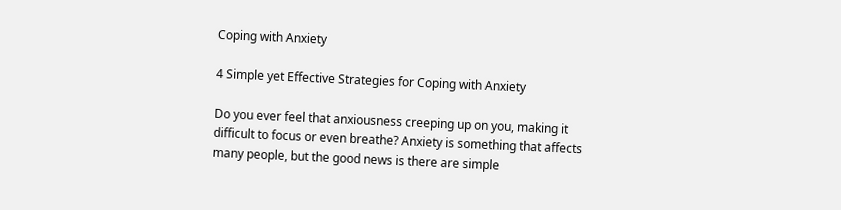Coping with Anxiety

4 Simple yet Effective Strategies for Coping with Anxiety

Do you ever feel that anxiousness creeping up on you, making it difficult to focus or even breathe? Anxiety is something that affects many people, but the good news is there are simple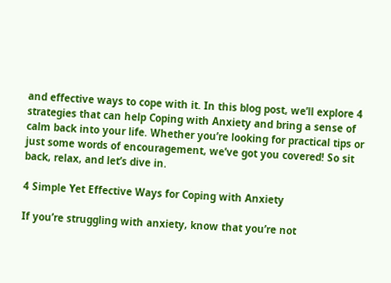and effective ways to cope with it. In this blog post, we’ll explore 4 strategies that can help Coping with Anxiety and bring a sense of calm back into your life. Whether you’re looking for practical tips or just some words of encouragement, we’ve got you covered! So sit back, relax, and let’s dive in.

4 Simple Yet Effective Ways for Coping with Anxiety

If you’re struggling with anxiety, know that you’re not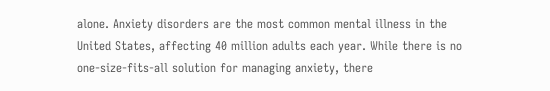alone. Anxiety disorders are the most common mental illness in the United States, affecting 40 million adults each year. While there is no one-size-fits-all solution for managing anxiety, there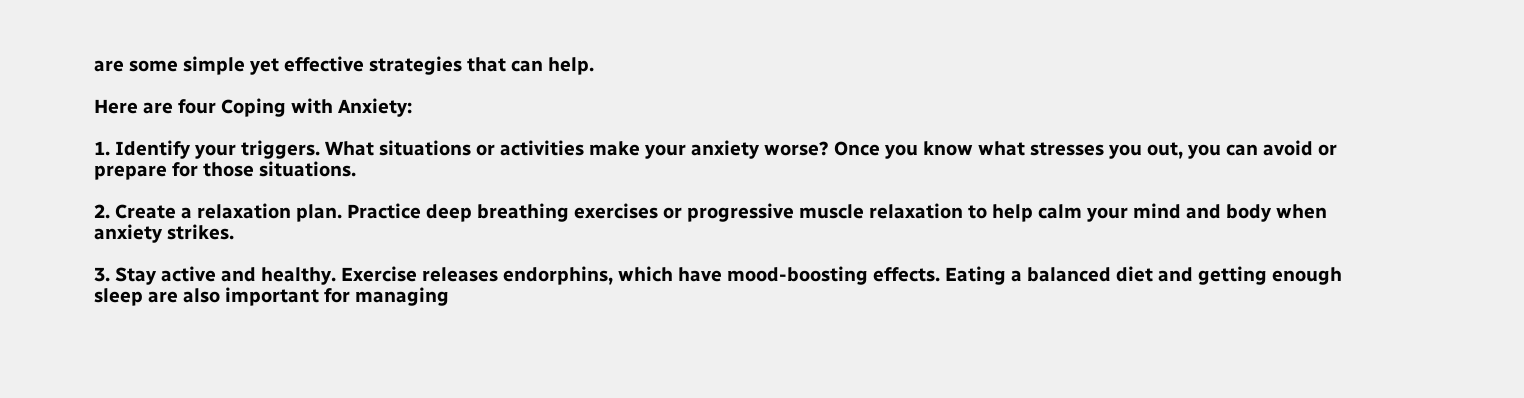are some simple yet effective strategies that can help.

Here are four Coping with Anxiety:

1. Identify your triggers. What situations or activities make your anxiety worse? Once you know what stresses you out, you can avoid or prepare for those situations.

2. Create a relaxation plan. Practice deep breathing exercises or progressive muscle relaxation to help calm your mind and body when anxiety strikes.

3. Stay active and healthy. Exercise releases endorphins, which have mood-boosting effects. Eating a balanced diet and getting enough sleep are also important for managing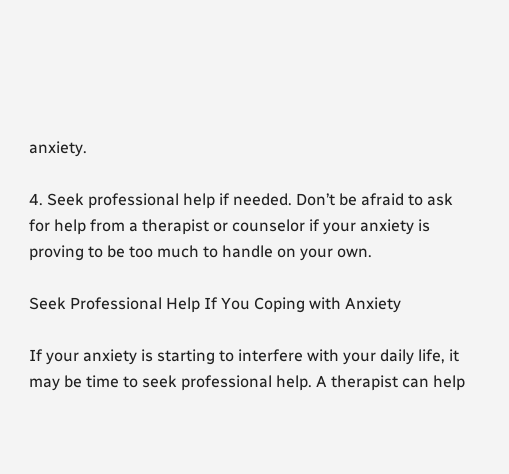anxiety.

4. Seek professional help if needed. Don’t be afraid to ask for help from a therapist or counselor if your anxiety is proving to be too much to handle on your own.

Seek Professional Help If You Coping with Anxiety

If your anxiety is starting to interfere with your daily life, it may be time to seek professional help. A therapist can help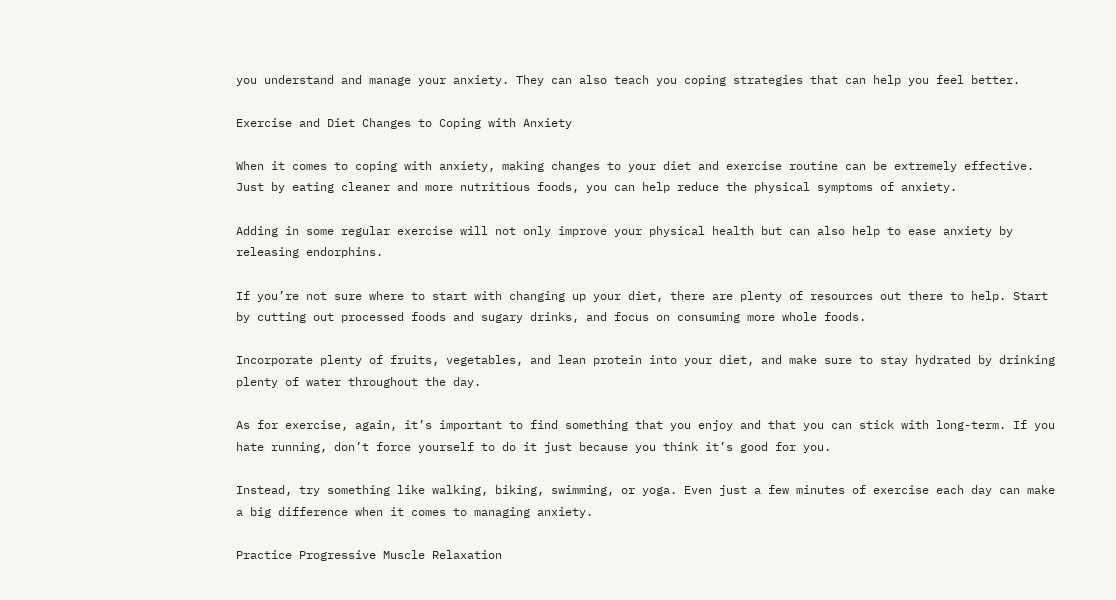you understand and manage your anxiety. They can also teach you coping strategies that can help you feel better.

Exercise and Diet Changes to Coping with Anxiety

When it comes to coping with anxiety, making changes to your diet and exercise routine can be extremely effective. Just by eating cleaner and more nutritious foods, you can help reduce the physical symptoms of anxiety.

Adding in some regular exercise will not only improve your physical health but can also help to ease anxiety by releasing endorphins.

If you’re not sure where to start with changing up your diet, there are plenty of resources out there to help. Start by cutting out processed foods and sugary drinks, and focus on consuming more whole foods.

Incorporate plenty of fruits, vegetables, and lean protein into your diet, and make sure to stay hydrated by drinking plenty of water throughout the day.

As for exercise, again, it’s important to find something that you enjoy and that you can stick with long-term. If you hate running, don’t force yourself to do it just because you think it’s good for you.

Instead, try something like walking, biking, swimming, or yoga. Even just a few minutes of exercise each day can make a big difference when it comes to managing anxiety.

Practice Progressive Muscle Relaxation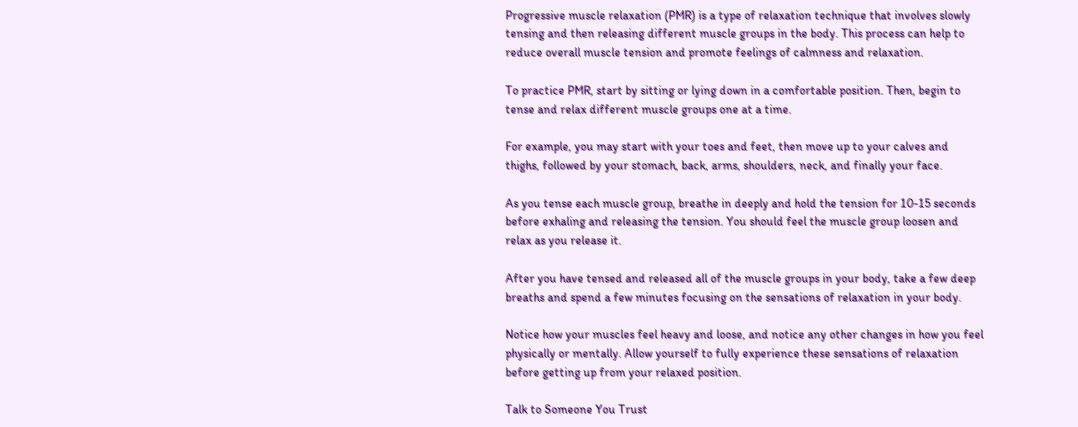Progressive muscle relaxation (PMR) is a type of relaxation technique that involves slowly tensing and then releasing different muscle groups in the body. This process can help to reduce overall muscle tension and promote feelings of calmness and relaxation.

To practice PMR, start by sitting or lying down in a comfortable position. Then, begin to tense and relax different muscle groups one at a time.

For example, you may start with your toes and feet, then move up to your calves and thighs, followed by your stomach, back, arms, shoulders, neck, and finally your face.

As you tense each muscle group, breathe in deeply and hold the tension for 10-15 seconds before exhaling and releasing the tension. You should feel the muscle group loosen and relax as you release it.

After you have tensed and released all of the muscle groups in your body, take a few deep breaths and spend a few minutes focusing on the sensations of relaxation in your body.

Notice how your muscles feel heavy and loose, and notice any other changes in how you feel physically or mentally. Allow yourself to fully experience these sensations of relaxation before getting up from your relaxed position.

Talk to Someone You Trust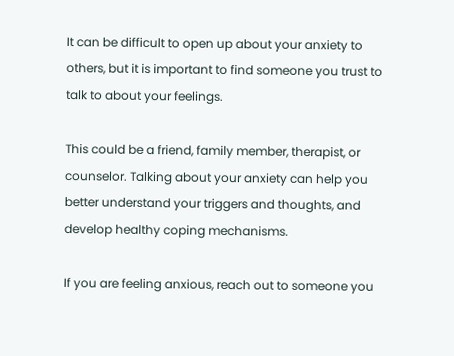It can be difficult to open up about your anxiety to others, but it is important to find someone you trust to talk to about your feelings.

This could be a friend, family member, therapist, or counselor. Talking about your anxiety can help you better understand your triggers and thoughts, and develop healthy coping mechanisms.

If you are feeling anxious, reach out to someone you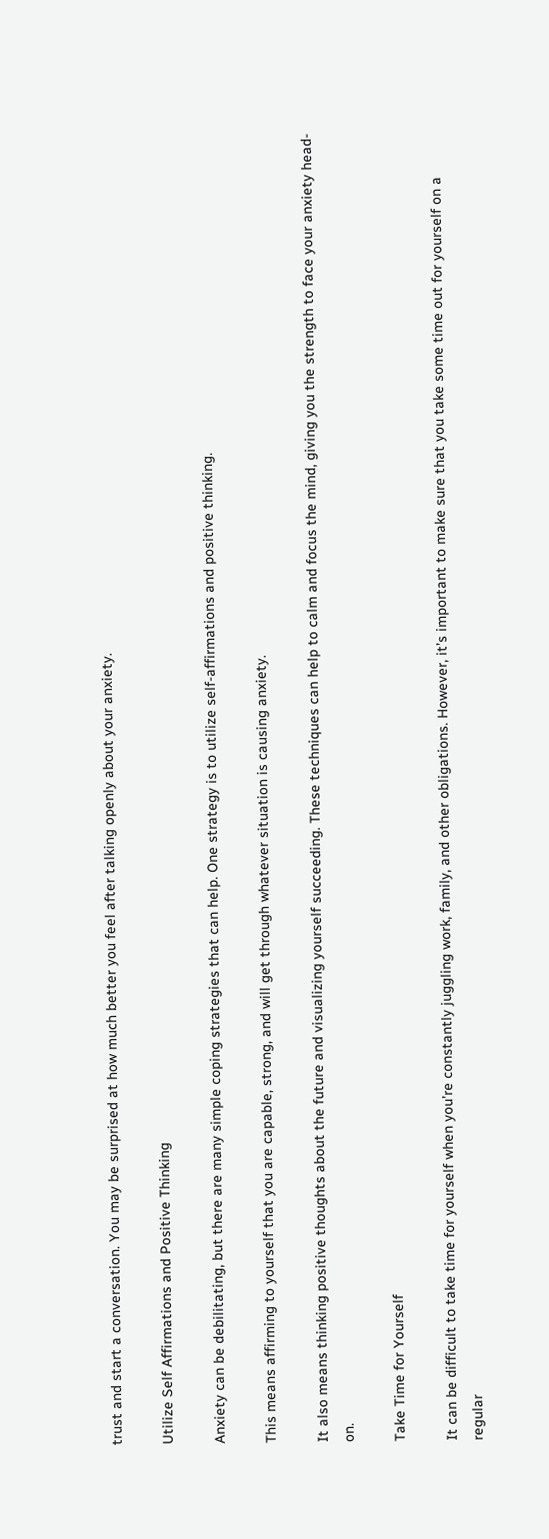trust and start a conversation. You may be surprised at how much better you feel after talking openly about your anxiety.

Utilize Self Affirmations and Positive Thinking

Anxiety can be debilitating, but there are many simple coping strategies that can help. One strategy is to utilize self-affirmations and positive thinking.

This means affirming to yourself that you are capable, strong, and will get through whatever situation is causing anxiety.

It also means thinking positive thoughts about the future and visualizing yourself succeeding. These techniques can help to calm and focus the mind, giving you the strength to face your anxiety head-on.

Take Time for Yourself

It can be difficult to take time for yourself when you’re constantly juggling work, family, and other obligations. However, it’s important to make sure that you take some time out for yourself on a regular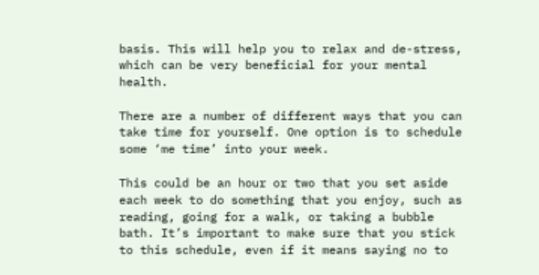basis. This will help you to relax and de-stress, which can be very beneficial for your mental health.

There are a number of different ways that you can take time for yourself. One option is to schedule some ‘me time’ into your week.

This could be an hour or two that you set aside each week to do something that you enjoy, such as reading, going for a walk, or taking a bubble bath. It’s important to make sure that you stick to this schedule, even if it means saying no to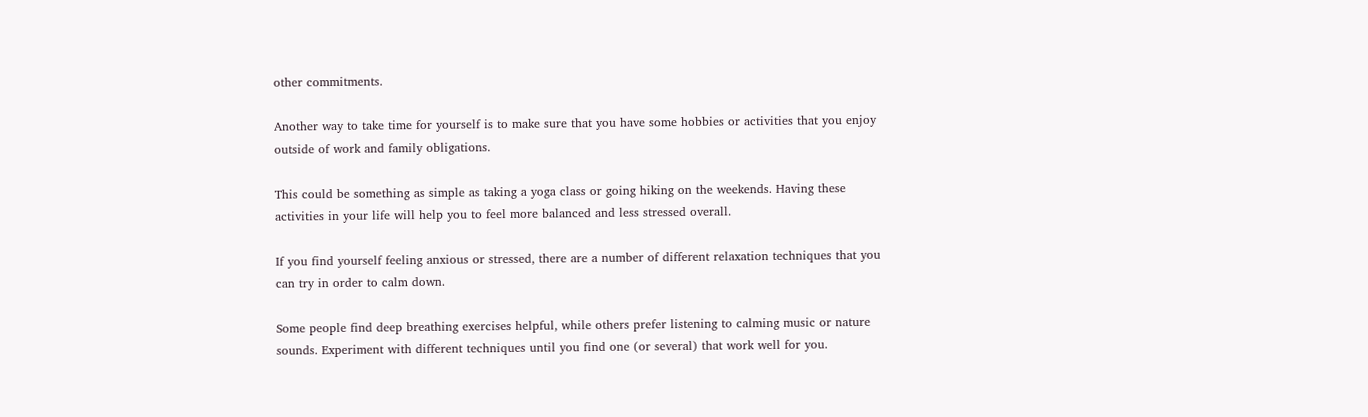other commitments.

Another way to take time for yourself is to make sure that you have some hobbies or activities that you enjoy outside of work and family obligations.

This could be something as simple as taking a yoga class or going hiking on the weekends. Having these activities in your life will help you to feel more balanced and less stressed overall.

If you find yourself feeling anxious or stressed, there are a number of different relaxation techniques that you can try in order to calm down.

Some people find deep breathing exercises helpful, while others prefer listening to calming music or nature sounds. Experiment with different techniques until you find one (or several) that work well for you.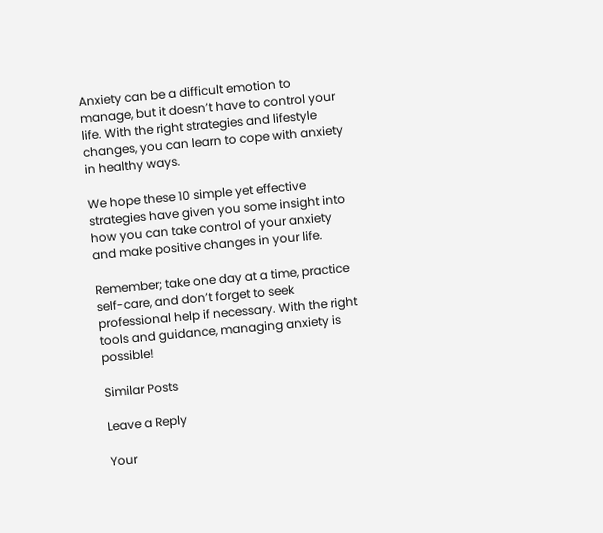Anxiety can be a difficult emotion to manage, but it doesn’t have to control your life. With the right strategies and lifestyle changes, you can learn to cope with anxiety in healthy ways.

We hope these 10 simple yet effective strategies have given you some insight into how you can take control of your anxiety and make positive changes in your life.

Remember; take one day at a time, practice self-care, and don’t forget to seek professional help if necessary. With the right tools and guidance, managing anxiety is possible!

Similar Posts

Leave a Reply

Your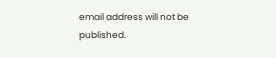email address will not be published.